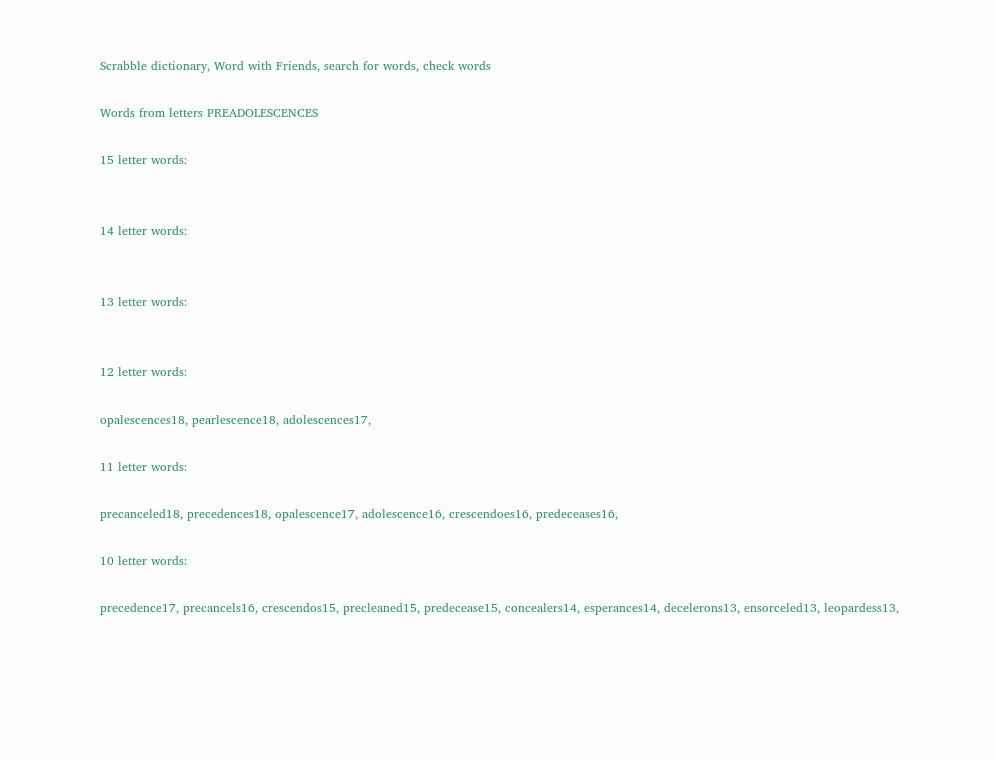Scrabble dictionary, Word with Friends, search for words, check words

Words from letters PREADOLESCENCES

15 letter words:


14 letter words:


13 letter words:


12 letter words:

opalescences18, pearlescence18, adolescences17,

11 letter words:

precanceled18, precedences18, opalescence17, adolescence16, crescendoes16, predeceases16,

10 letter words:

precedence17, precancels16, crescendos15, precleaned15, predecease15, concealers14, esperances14, decelerons13, ensorceled13, leopardess13,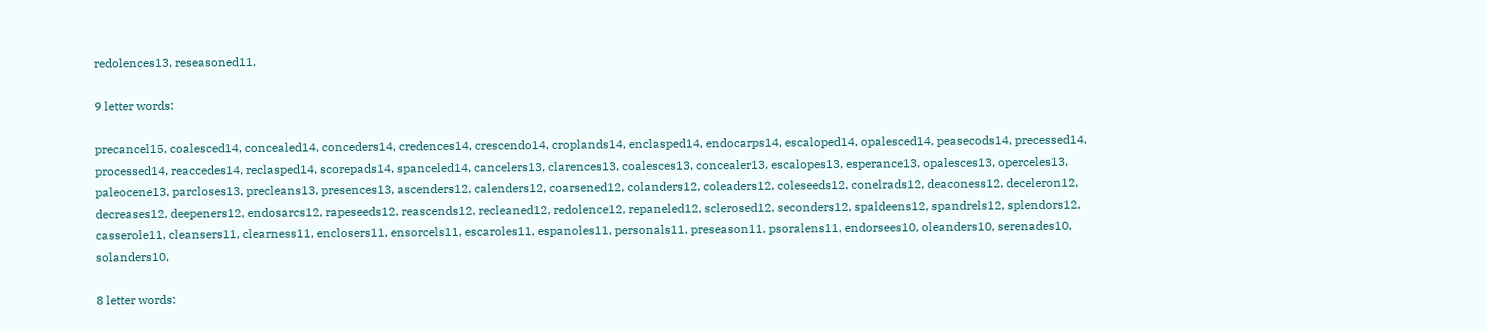redolences13, reseasoned11,

9 letter words:

precancel15, coalesced14, concealed14, conceders14, credences14, crescendo14, croplands14, enclasped14, endocarps14, escaloped14, opalesced14, peasecods14, precessed14, processed14, reaccedes14, reclasped14, scorepads14, spanceled14, cancelers13, clarences13, coalesces13, concealer13, escalopes13, esperance13, opalesces13, operceles13, paleocene13, parcloses13, precleans13, presences13, ascenders12, calenders12, coarsened12, colanders12, coleaders12, coleseeds12, conelrads12, deaconess12, deceleron12, decreases12, deepeners12, endosarcs12, rapeseeds12, reascends12, recleaned12, redolence12, repaneled12, sclerosed12, seconders12, spaldeens12, spandrels12, splendors12, casserole11, cleansers11, clearness11, enclosers11, ensorcels11, escaroles11, espanoles11, personals11, preseason11, psoralens11, endorsees10, oleanders10, serenades10, solanders10,

8 letter words: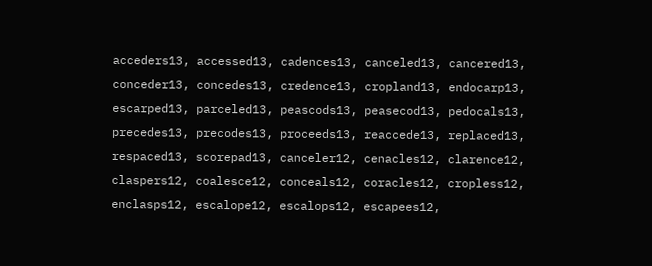acceders13, accessed13, cadences13, canceled13, cancered13, conceder13, concedes13, credence13, cropland13, endocarp13, escarped13, parceled13, peascods13, peasecod13, pedocals13, precedes13, precodes13, proceeds13, reaccede13, replaced13, respaced13, scorepad13, canceler12, cenacles12, clarence12, claspers12, coalesce12, conceals12, coracles12, cropless12, enclasps12, escalope12, escalops12, escapees12,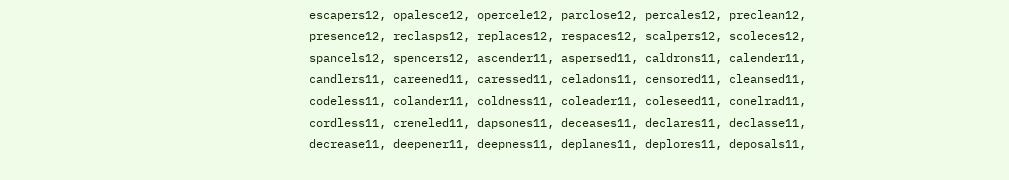escapers12, opalesce12, opercele12, parclose12, percales12, preclean12, presence12, reclasps12, replaces12, respaces12, scalpers12, scoleces12, spancels12, spencers12, ascender11, aspersed11, caldrons11, calender11, candlers11, careened11, caressed11, celadons11, censored11, cleansed11, codeless11, colander11, coldness11, coleader11, coleseed11, conelrad11, cordless11, creneled11, dapsones11, deceases11, declares11, declasse11, decrease11, deepener11, deepness11, deplanes11, deplores11, deposals11,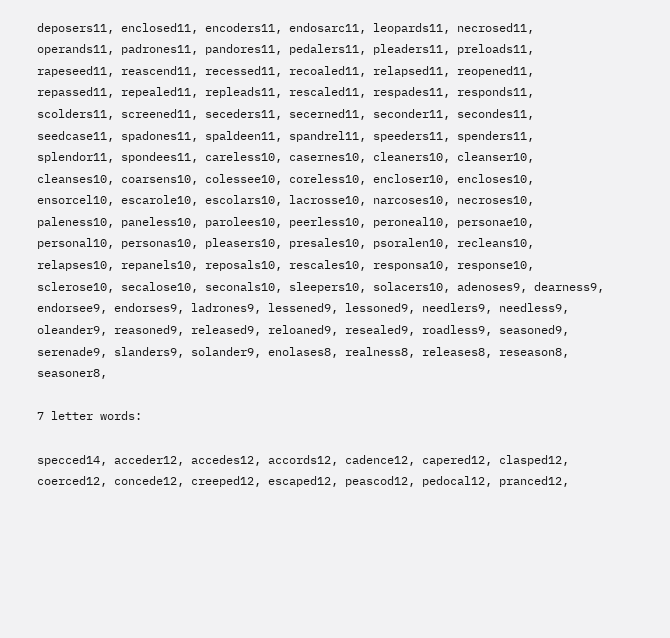deposers11, enclosed11, encoders11, endosarc11, leopards11, necrosed11, operands11, padrones11, pandores11, pedalers11, pleaders11, preloads11, rapeseed11, reascend11, recessed11, recoaled11, relapsed11, reopened11, repassed11, repealed11, repleads11, rescaled11, respades11, responds11, scolders11, screened11, seceders11, secerned11, seconder11, secondes11, seedcase11, spadones11, spaldeen11, spandrel11, speeders11, spenders11, splendor11, spondees11, careless10, casernes10, cleaners10, cleanser10, cleanses10, coarsens10, colessee10, coreless10, encloser10, encloses10, ensorcel10, escarole10, escolars10, lacrosse10, narcoses10, necroses10, paleness10, paneless10, parolees10, peerless10, peroneal10, personae10, personal10, personas10, pleasers10, presales10, psoralen10, recleans10, relapses10, repanels10, reposals10, rescales10, responsa10, response10, sclerose10, secalose10, seconals10, sleepers10, solacers10, adenoses9, dearness9, endorsee9, endorses9, ladrones9, lessened9, lessoned9, needlers9, needless9, oleander9, reasoned9, released9, reloaned9, resealed9, roadless9, seasoned9, serenade9, slanders9, solander9, enolases8, realness8, releases8, reseason8, seasoner8,

7 letter words:

specced14, acceder12, accedes12, accords12, cadence12, capered12, clasped12, coerced12, concede12, creeped12, escaped12, peascod12, pedocal12, pranced12,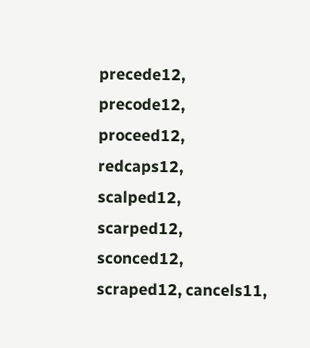precede12, precode12, proceed12, redcaps12, scalped12, scarped12, sconced12, scraped12, cancels11,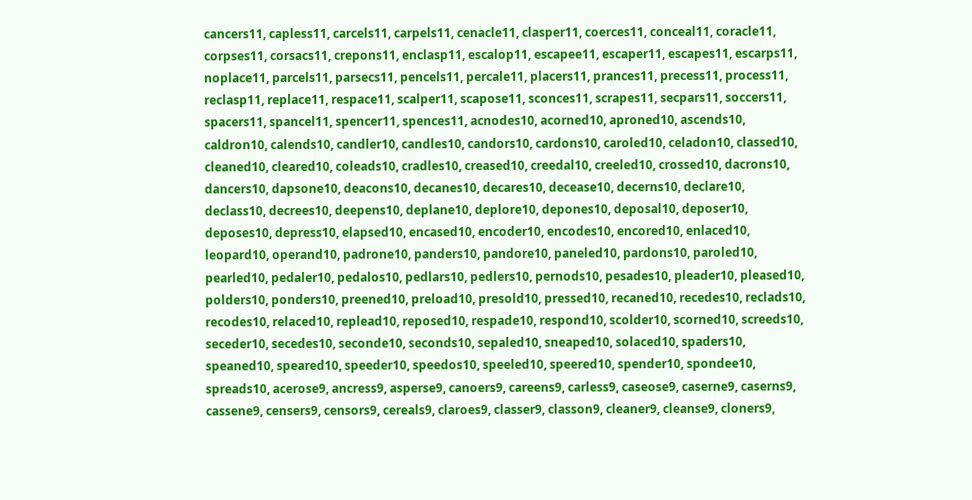cancers11, capless11, carcels11, carpels11, cenacle11, clasper11, coerces11, conceal11, coracle11, corpses11, corsacs11, crepons11, enclasp11, escalop11, escapee11, escaper11, escapes11, escarps11, noplace11, parcels11, parsecs11, pencels11, percale11, placers11, prances11, precess11, process11, reclasp11, replace11, respace11, scalper11, scapose11, sconces11, scrapes11, secpars11, soccers11, spacers11, spancel11, spencer11, spences11, acnodes10, acorned10, aproned10, ascends10, caldron10, calends10, candler10, candles10, candors10, cardons10, caroled10, celadon10, classed10, cleaned10, cleared10, coleads10, cradles10, creased10, creedal10, creeled10, crossed10, dacrons10, dancers10, dapsone10, deacons10, decanes10, decares10, decease10, decerns10, declare10, declass10, decrees10, deepens10, deplane10, deplore10, depones10, deposal10, deposer10, deposes10, depress10, elapsed10, encased10, encoder10, encodes10, encored10, enlaced10, leopard10, operand10, padrone10, panders10, pandore10, paneled10, pardons10, paroled10, pearled10, pedaler10, pedalos10, pedlars10, pedlers10, pernods10, pesades10, pleader10, pleased10, polders10, ponders10, preened10, preload10, presold10, pressed10, recaned10, recedes10, reclads10, recodes10, relaced10, replead10, reposed10, respade10, respond10, scolder10, scorned10, screeds10, seceder10, secedes10, seconde10, seconds10, sepaled10, sneaped10, solaced10, spaders10, speaned10, speared10, speeder10, speedos10, speeled10, speered10, spender10, spondee10, spreads10, acerose9, ancress9, asperse9, canoers9, careens9, carless9, caseose9, caserne9, caserns9, cassene9, censers9, censors9, cereals9, claroes9, classer9, classon9, cleaner9, cleanse9, cloners9,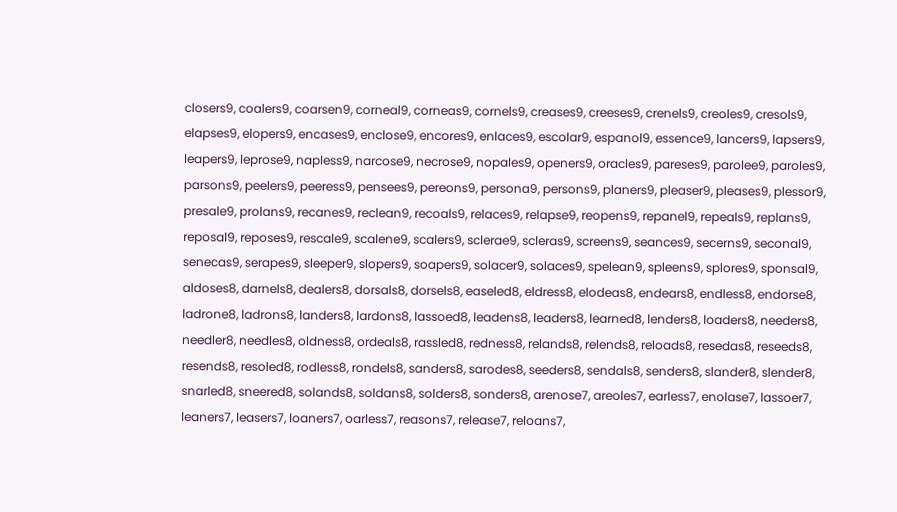closers9, coalers9, coarsen9, corneal9, corneas9, cornels9, creases9, creeses9, crenels9, creoles9, cresols9, elapses9, elopers9, encases9, enclose9, encores9, enlaces9, escolar9, espanol9, essence9, lancers9, lapsers9, leapers9, leprose9, napless9, narcose9, necrose9, nopales9, openers9, oracles9, pareses9, parolee9, paroles9, parsons9, peelers9, peeress9, pensees9, pereons9, persona9, persons9, planers9, pleaser9, pleases9, plessor9, presale9, prolans9, recanes9, reclean9, recoals9, relaces9, relapse9, reopens9, repanel9, repeals9, replans9, reposal9, reposes9, rescale9, scalene9, scalers9, sclerae9, scleras9, screens9, seances9, secerns9, seconal9, senecas9, serapes9, sleeper9, slopers9, soapers9, solacer9, solaces9, spelean9, spleens9, splores9, sponsal9, aldoses8, darnels8, dealers8, dorsals8, dorsels8, easeled8, eldress8, elodeas8, endears8, endless8, endorse8, ladrone8, ladrons8, landers8, lardons8, lassoed8, leadens8, leaders8, learned8, lenders8, loaders8, needers8, needler8, needles8, oldness8, ordeals8, rassled8, redness8, relands8, relends8, reloads8, resedas8, reseeds8, resends8, resoled8, rodless8, rondels8, sanders8, sarodes8, seeders8, sendals8, senders8, slander8, slender8, snarled8, sneered8, solands8, soldans8, solders8, sonders8, arenose7, areoles7, earless7, enolase7, lassoer7, leaners7, leasers7, loaners7, oarless7, reasons7, release7, reloans7,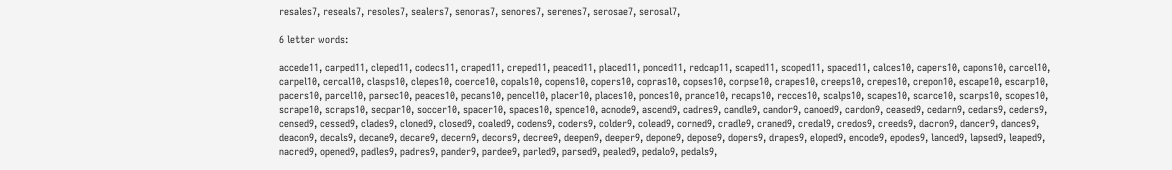resales7, reseals7, resoles7, sealers7, senoras7, senores7, serenes7, serosae7, serosal7,

6 letter words:

accede11, carped11, cleped11, codecs11, craped11, creped11, peaced11, placed11, ponced11, redcap11, scaped11, scoped11, spaced11, calces10, capers10, capons10, carcel10, carpel10, cercal10, clasps10, clepes10, coerce10, copals10, copens10, copers10, copras10, copses10, corpse10, crapes10, creeps10, crepes10, crepon10, escape10, escarp10, pacers10, parcel10, parsec10, peaces10, pecans10, pencel10, placer10, places10, ponces10, prance10, recaps10, recces10, scalps10, scapes10, scarce10, scarps10, scopes10, scrape10, scraps10, secpar10, soccer10, spacer10, spaces10, spence10, acnode9, ascend9, cadres9, candle9, candor9, canoed9, cardon9, ceased9, cedarn9, cedars9, ceders9, censed9, cessed9, clades9, cloned9, closed9, coaled9, codens9, coders9, colder9, colead9, corned9, cradle9, craned9, credal9, credos9, creeds9, dacron9, dancer9, dances9, deacon9, decals9, decane9, decare9, decern9, decors9, decree9, deepen9, deeper9, depone9, depose9, dopers9, drapes9, eloped9, encode9, epodes9, lanced9, lapsed9, leaped9, nacred9, opened9, padles9, padres9, pander9, pardee9, parled9, parsed9, pealed9, pedalo9, pedals9,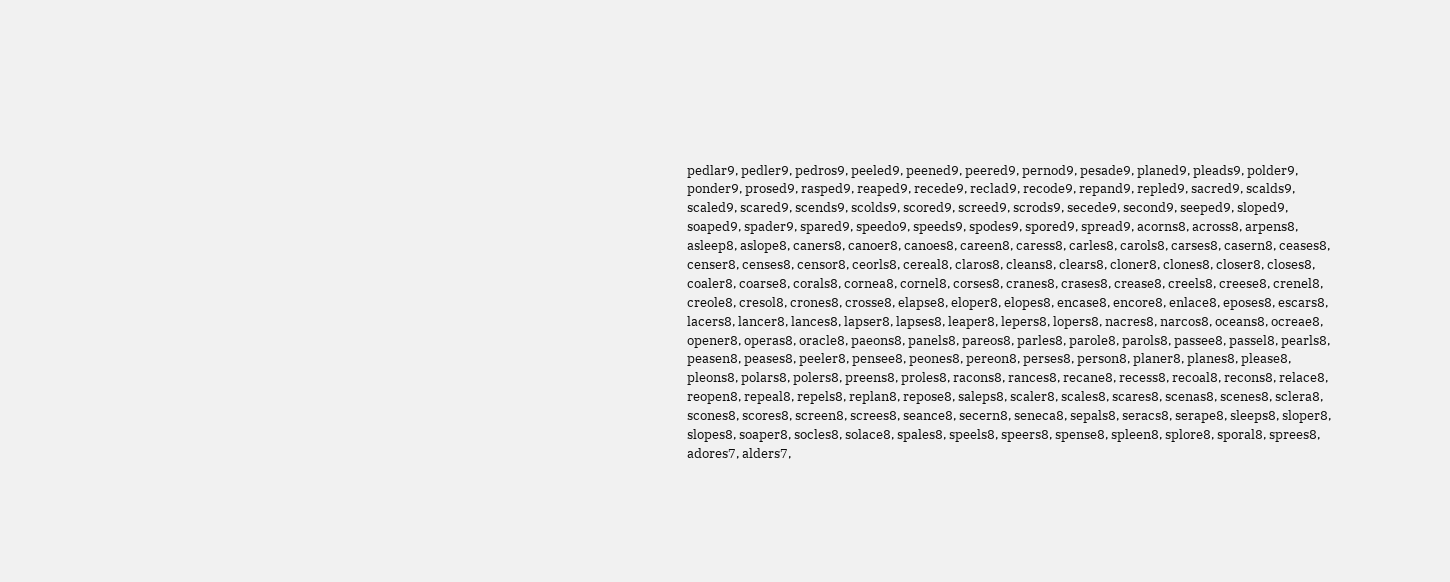pedlar9, pedler9, pedros9, peeled9, peened9, peered9, pernod9, pesade9, planed9, pleads9, polder9, ponder9, prosed9, rasped9, reaped9, recede9, reclad9, recode9, repand9, repled9, sacred9, scalds9, scaled9, scared9, scends9, scolds9, scored9, screed9, scrods9, secede9, second9, seeped9, sloped9, soaped9, spader9, spared9, speedo9, speeds9, spodes9, spored9, spread9, acorns8, across8, arpens8, asleep8, aslope8, caners8, canoer8, canoes8, careen8, caress8, carles8, carols8, carses8, casern8, ceases8, censer8, censes8, censor8, ceorls8, cereal8, claros8, cleans8, clears8, cloner8, clones8, closer8, closes8, coaler8, coarse8, corals8, cornea8, cornel8, corses8, cranes8, crases8, crease8, creels8, creese8, crenel8, creole8, cresol8, crones8, crosse8, elapse8, eloper8, elopes8, encase8, encore8, enlace8, eposes8, escars8, lacers8, lancer8, lances8, lapser8, lapses8, leaper8, lepers8, lopers8, nacres8, narcos8, oceans8, ocreae8, opener8, operas8, oracle8, paeons8, panels8, pareos8, parles8, parole8, parols8, passee8, passel8, pearls8, peasen8, peases8, peeler8, pensee8, peones8, pereon8, perses8, person8, planer8, planes8, please8, pleons8, polars8, polers8, preens8, proles8, racons8, rances8, recane8, recess8, recoal8, recons8, relace8, reopen8, repeal8, repels8, replan8, repose8, saleps8, scaler8, scales8, scares8, scenas8, scenes8, sclera8, scones8, scores8, screen8, screes8, seance8, secern8, seneca8, sepals8, seracs8, serape8, sleeps8, sloper8, slopes8, soaper8, socles8, solace8, spales8, speels8, speers8, spense8, spleen8, splore8, sporal8, sprees8, adores7, alders7,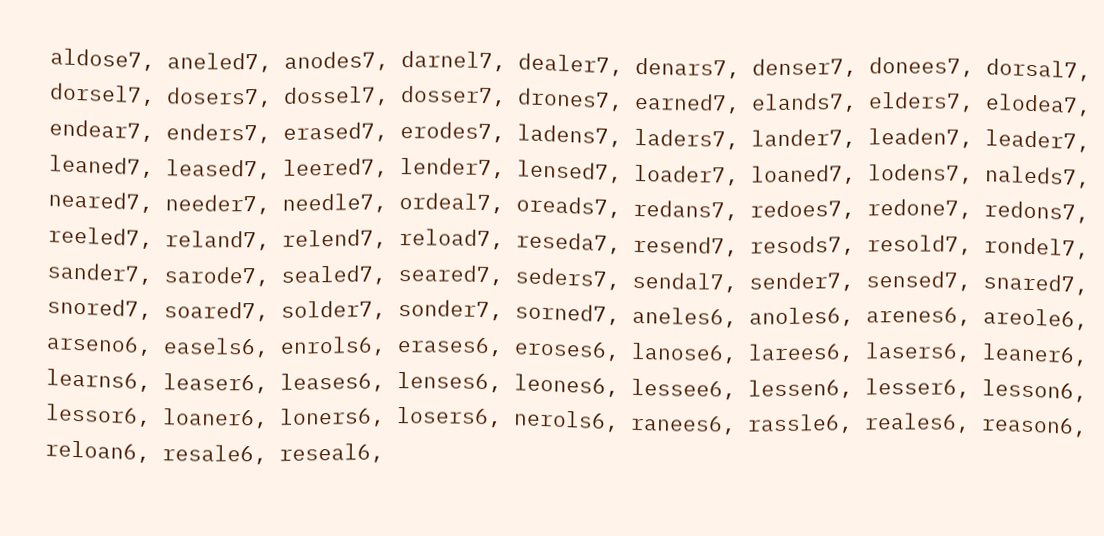aldose7, aneled7, anodes7, darnel7, dealer7, denars7, denser7, donees7, dorsal7, dorsel7, dosers7, dossel7, dosser7, drones7, earned7, elands7, elders7, elodea7, endear7, enders7, erased7, erodes7, ladens7, laders7, lander7, leaden7, leader7, leaned7, leased7, leered7, lender7, lensed7, loader7, loaned7, lodens7, naleds7, neared7, needer7, needle7, ordeal7, oreads7, redans7, redoes7, redone7, redons7, reeled7, reland7, relend7, reload7, reseda7, resend7, resods7, resold7, rondel7, sander7, sarode7, sealed7, seared7, seders7, sendal7, sender7, sensed7, snared7, snored7, soared7, solder7, sonder7, sorned7, aneles6, anoles6, arenes6, areole6, arseno6, easels6, enrols6, erases6, eroses6, lanose6, larees6, lasers6, leaner6, learns6, leaser6, leases6, lenses6, leones6, lessee6, lessen6, lesser6, lesson6, lessor6, loaner6, loners6, losers6, nerols6, ranees6, rassle6, reales6, reason6, reloan6, resale6, reseal6,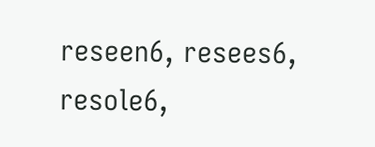reseen6, resees6, resole6,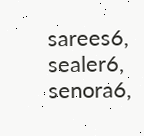sarees6, sealer6, senora6,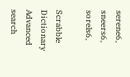serene6, sneers6, sorels6,

Scrabble Dictionary Advanced search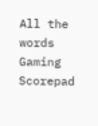All the words Gaming Scorepad